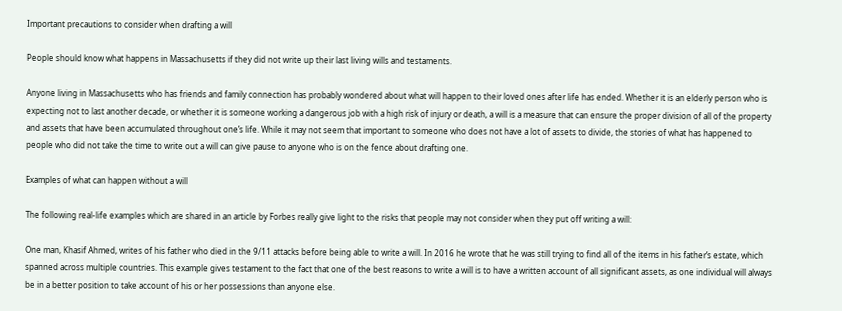Important precautions to consider when drafting a will

People should know what happens in Massachusetts if they did not write up their last living wills and testaments.

Anyone living in Massachusetts who has friends and family connection has probably wondered about what will happen to their loved ones after life has ended. Whether it is an elderly person who is expecting not to last another decade, or whether it is someone working a dangerous job with a high risk of injury or death, a will is a measure that can ensure the proper division of all of the property and assets that have been accumulated throughout one’s life. While it may not seem that important to someone who does not have a lot of assets to divide, the stories of what has happened to people who did not take the time to write out a will can give pause to anyone who is on the fence about drafting one.

Examples of what can happen without a will

The following real-life examples which are shared in an article by Forbes really give light to the risks that people may not consider when they put off writing a will:

One man, Khasif Ahmed, writes of his father who died in the 9/11 attacks before being able to write a will. In 2016 he wrote that he was still trying to find all of the items in his father’s estate, which spanned across multiple countries. This example gives testament to the fact that one of the best reasons to write a will is to have a written account of all significant assets, as one individual will always be in a better position to take account of his or her possessions than anyone else.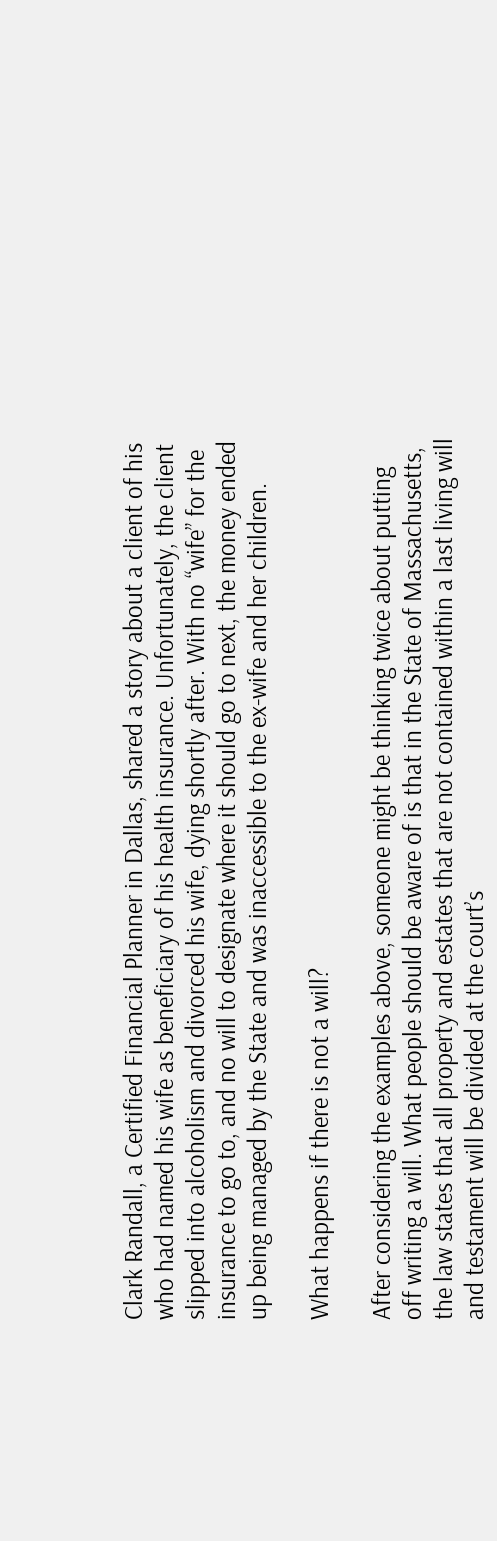Clark Randall, a Certified Financial Planner in Dallas, shared a story about a client of his who had named his wife as beneficiary of his health insurance. Unfortunately, the client slipped into alcoholism and divorced his wife, dying shortly after. With no “wife” for the insurance to go to, and no will to designate where it should go to next, the money ended up being managed by the State and was inaccessible to the ex-wife and her children.

What happens if there is not a will?

After considering the examples above, someone might be thinking twice about putting off writing a will. What people should be aware of is that in the State of Massachusetts, the law states that all property and estates that are not contained within a last living will and testament will be divided at the court’s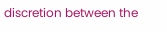discretion between the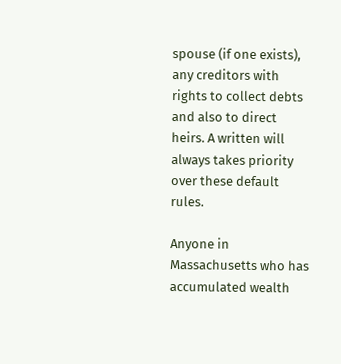spouse (if one exists), any creditors with rights to collect debts and also to direct heirs. A written will always takes priority over these default rules.

Anyone in Massachusetts who has accumulated wealth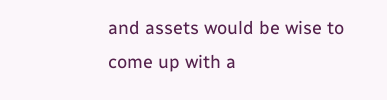and assets would be wise to come up with a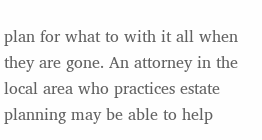plan for what to with it all when they are gone. An attorney in the local area who practices estate planning may be able to help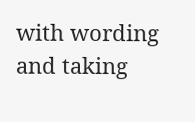with wording and taking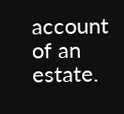account of an estate.